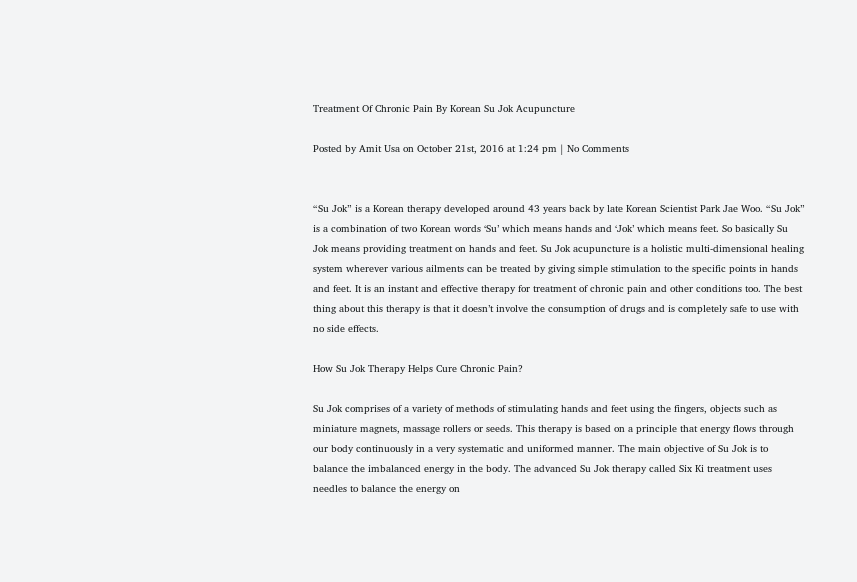Treatment Of Chronic Pain By Korean Su Jok Acupuncture

Posted by Amit Usa on October 21st, 2016 at 1:24 pm | No Comments


“Su Jok” is a Korean therapy developed around 43 years back by late Korean Scientist Park Jae Woo. “Su Jok” is a combination of two Korean words ‘Su’ which means hands and ‘Jok’ which means feet. So basically Su Jok means providing treatment on hands and feet. Su Jok acupuncture is a holistic multi-dimensional healing system wherever various ailments can be treated by giving simple stimulation to the specific points in hands and feet. It is an instant and effective therapy for treatment of chronic pain and other conditions too. The best thing about this therapy is that it doesn’t involve the consumption of drugs and is completely safe to use with no side effects.

How Su Jok Therapy Helps Cure Chronic Pain?

Su Jok comprises of a variety of methods of stimulating hands and feet using the fingers, objects such as miniature magnets, massage rollers or seeds. This therapy is based on a principle that energy flows through our body continuously in a very systematic and uniformed manner. The main objective of Su Jok is to balance the imbalanced energy in the body. The advanced Su Jok therapy called Six Ki treatment uses needles to balance the energy on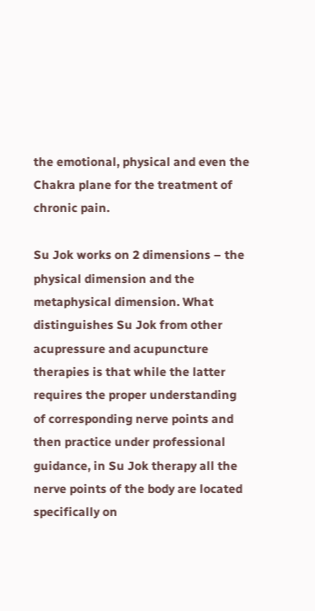the emotional, physical and even the Chakra plane for the treatment of chronic pain.

Su Jok works on 2 dimensions – the physical dimension and the metaphysical dimension. What distinguishes Su Jok from other acupressure and acupuncture therapies is that while the latter requires the proper understanding of corresponding nerve points and then practice under professional guidance, in Su Jok therapy all the nerve points of the body are located specifically on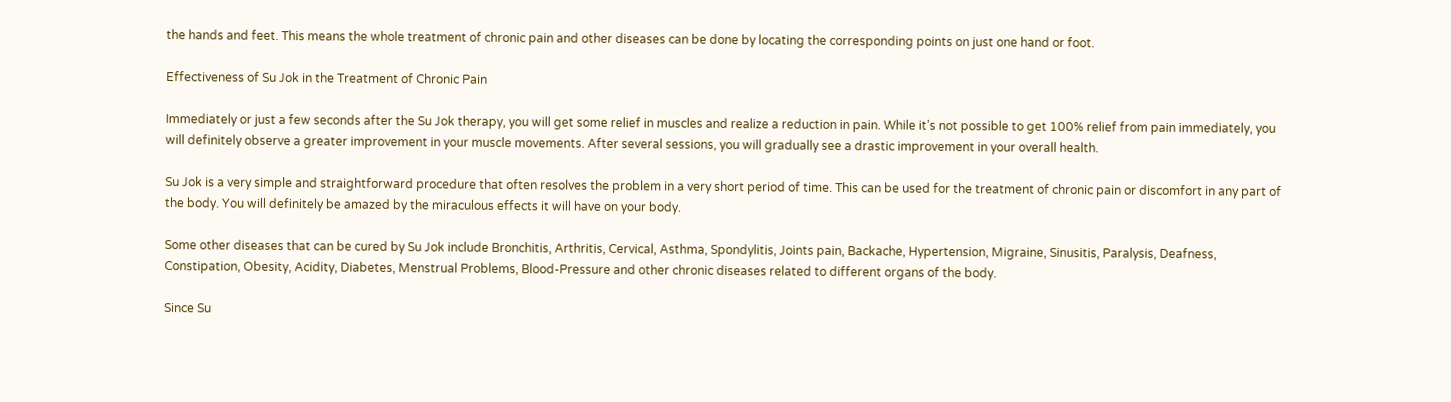the hands and feet. This means the whole treatment of chronic pain and other diseases can be done by locating the corresponding points on just one hand or foot.

Effectiveness of Su Jok in the Treatment of Chronic Pain

Immediately or just a few seconds after the Su Jok therapy, you will get some relief in muscles and realize a reduction in pain. While it’s not possible to get 100% relief from pain immediately, you will definitely observe a greater improvement in your muscle movements. After several sessions, you will gradually see a drastic improvement in your overall health.

Su Jok is a very simple and straightforward procedure that often resolves the problem in a very short period of time. This can be used for the treatment of chronic pain or discomfort in any part of the body. You will definitely be amazed by the miraculous effects it will have on your body.

Some other diseases that can be cured by Su Jok include Bronchitis, Arthritis, Cervical, Asthma, Spondylitis, Joints pain, Backache, Hypertension, Migraine, Sinusitis, Paralysis, Deafness, Constipation, Obesity, Acidity, Diabetes, Menstrual Problems, Blood-Pressure and other chronic diseases related to different organs of the body.

Since Su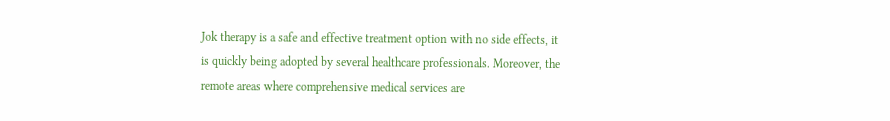Jok therapy is a safe and effective treatment option with no side effects, it is quickly being adopted by several healthcare professionals. Moreover, the remote areas where comprehensive medical services are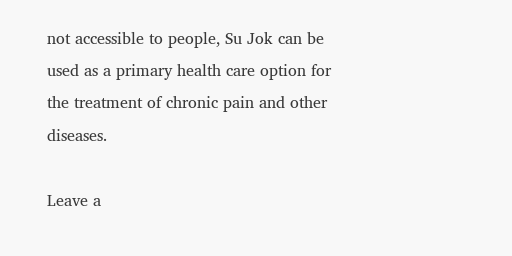not accessible to people, Su Jok can be used as a primary health care option for the treatment of chronic pain and other diseases.

Leave a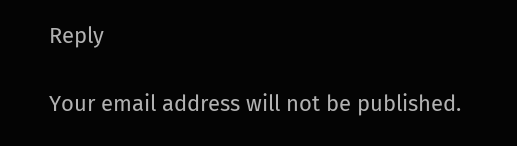Reply

Your email address will not be published.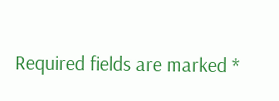Required fields are marked *